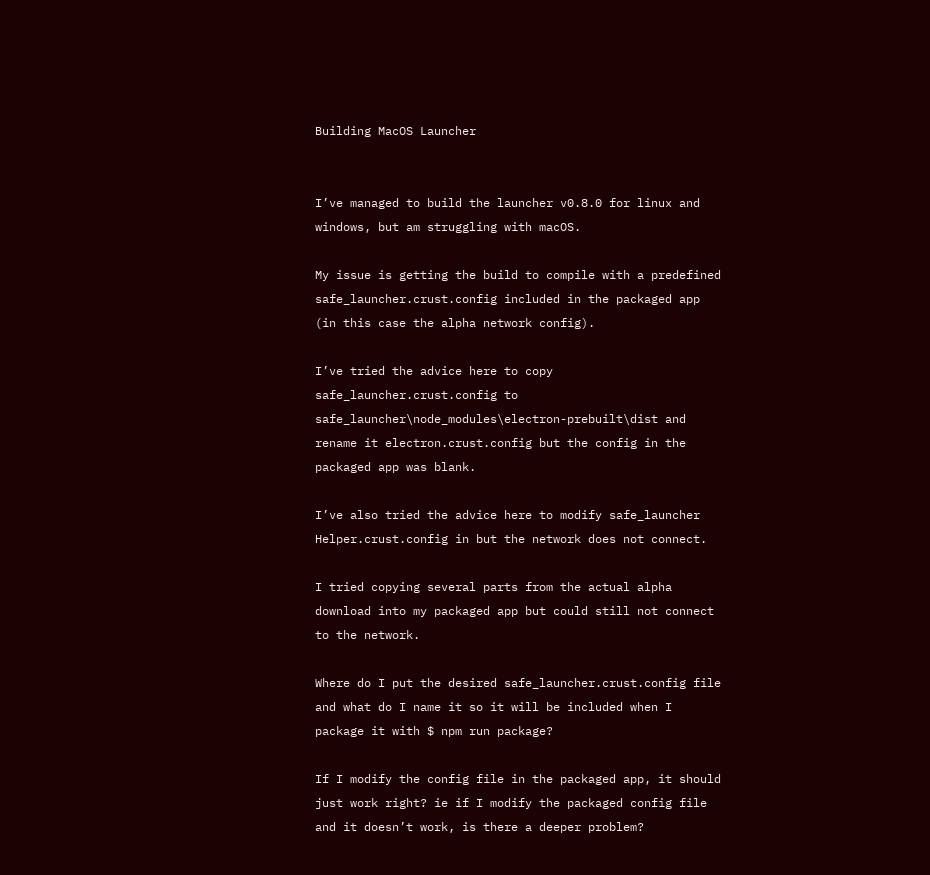Building MacOS Launcher


I’ve managed to build the launcher v0.8.0 for linux and windows, but am struggling with macOS.

My issue is getting the build to compile with a predefined safe_launcher.crust.config included in the packaged app (in this case the alpha network config).

I’ve tried the advice here to copy safe_launcher.crust.config to safe_launcher\node_modules\electron-prebuilt\dist and rename it electron.crust.config but the config in the packaged app was blank.

I’ve also tried the advice here to modify safe_launcher Helper.crust.config in but the network does not connect.

I tried copying several parts from the actual alpha download into my packaged app but could still not connect to the network.

Where do I put the desired safe_launcher.crust.config file and what do I name it so it will be included when I package it with $ npm run package?

If I modify the config file in the packaged app, it should just work right? ie if I modify the packaged config file and it doesn’t work, is there a deeper problem?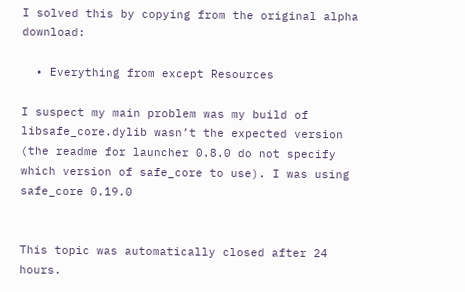I solved this by copying from the original alpha download:

  • Everything from except Resources

I suspect my main problem was my build of libsafe_core.dylib wasn’t the expected version (the readme for launcher 0.8.0 do not specify which version of safe_core to use). I was using safe_core 0.19.0


This topic was automatically closed after 24 hours.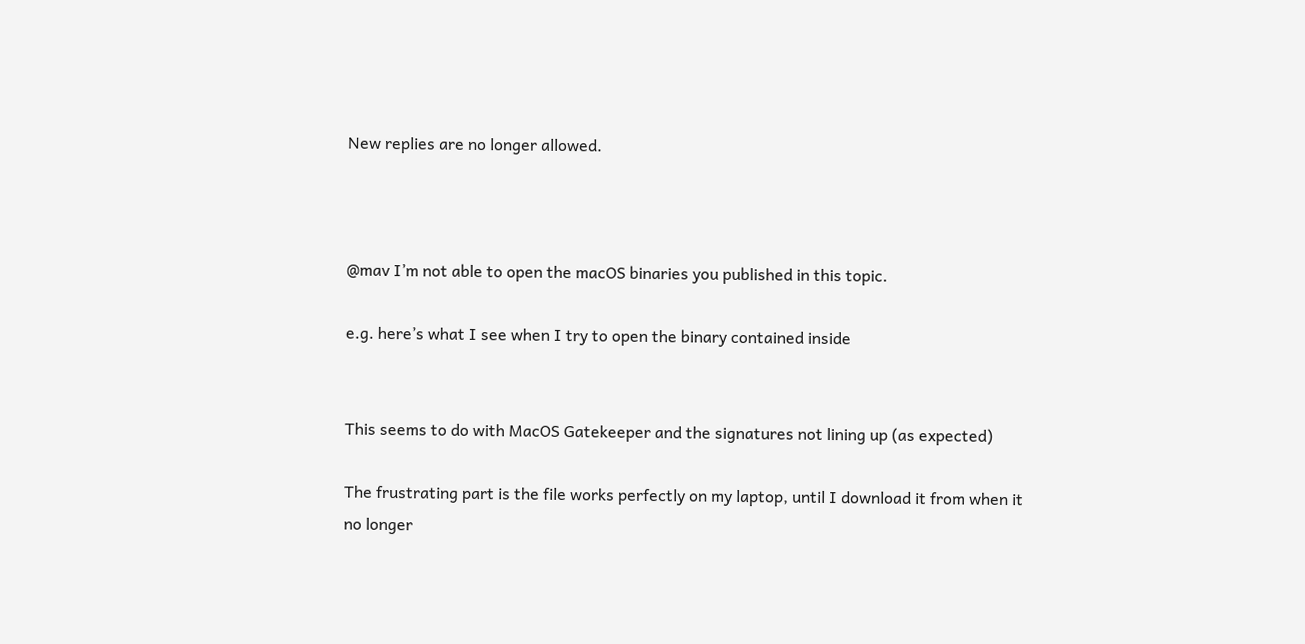New replies are no longer allowed.



@mav I’m not able to open the macOS binaries you published in this topic.

e.g. here’s what I see when I try to open the binary contained inside


This seems to do with MacOS Gatekeeper and the signatures not lining up (as expected)

The frustrating part is the file works perfectly on my laptop, until I download it from when it no longer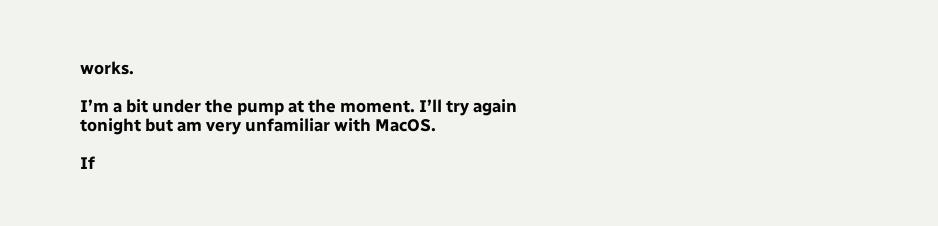works.

I’m a bit under the pump at the moment. I’ll try again tonight but am very unfamiliar with MacOS.

If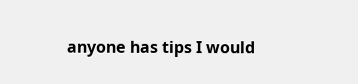anyone has tips I would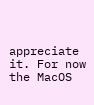appreciate it. For now the MacOS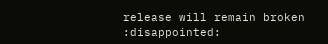release will remain broken :disappointed: